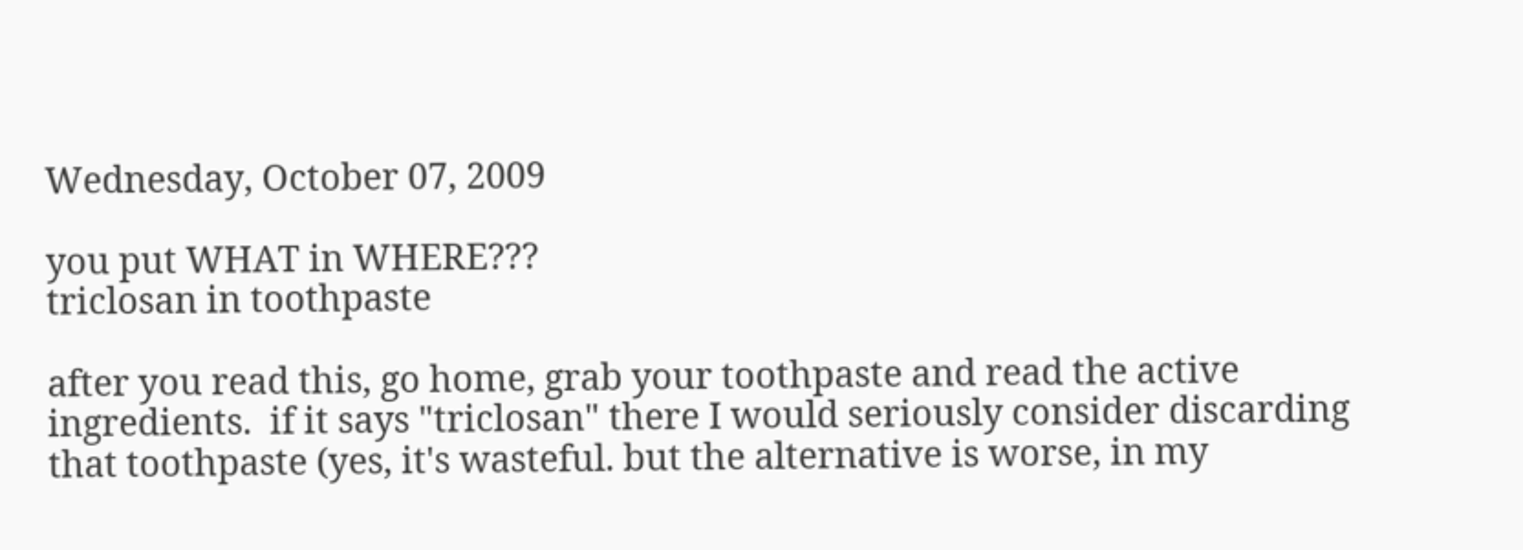Wednesday, October 07, 2009

you put WHAT in WHERE???
triclosan in toothpaste

after you read this, go home, grab your toothpaste and read the active ingredients.  if it says "triclosan" there I would seriously consider discarding that toothpaste (yes, it's wasteful. but the alternative is worse, in my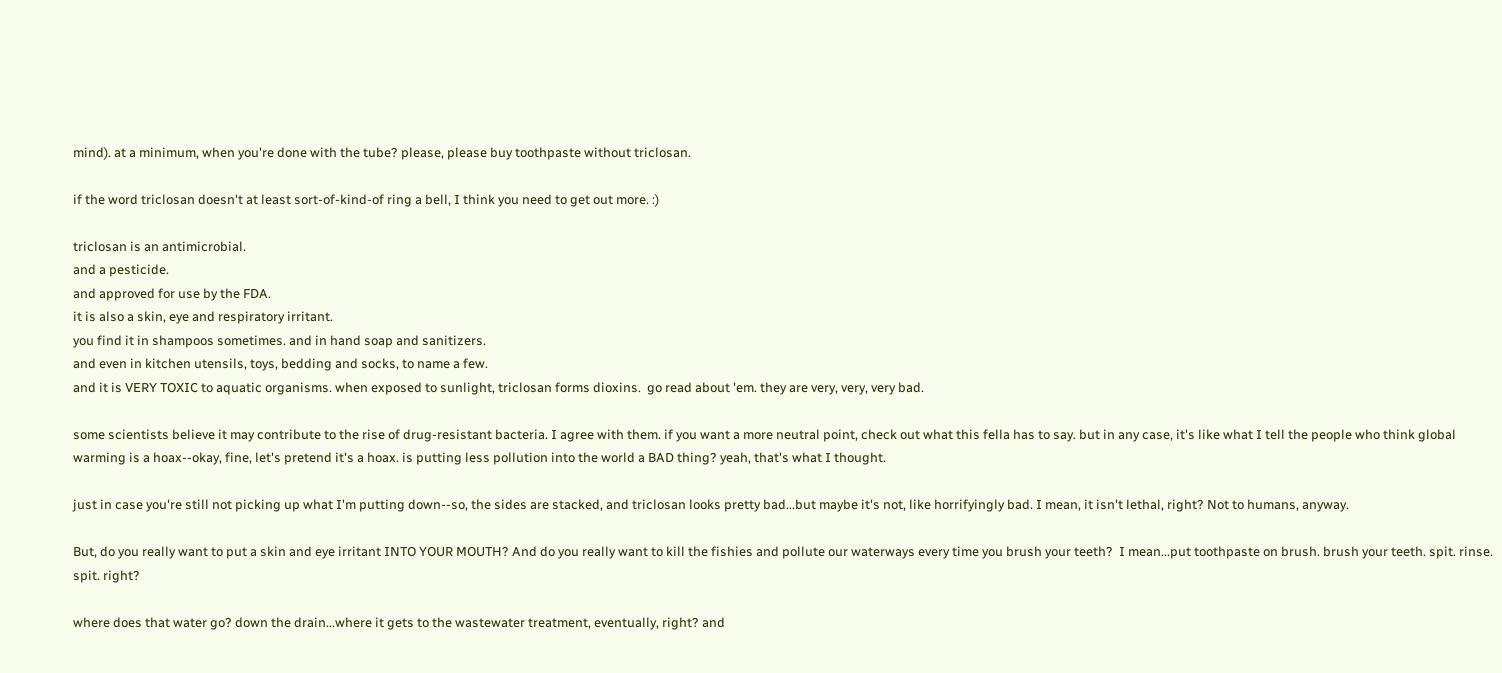mind). at a minimum, when you're done with the tube? please, please buy toothpaste without triclosan.

if the word triclosan doesn't at least sort-of-kind-of ring a bell, I think you need to get out more. :)

triclosan is an antimicrobial.
and a pesticide.
and approved for use by the FDA.
it is also a skin, eye and respiratory irritant.
you find it in shampoos sometimes. and in hand soap and sanitizers.
and even in kitchen utensils, toys, bedding and socks, to name a few.
and it is VERY TOXIC to aquatic organisms. when exposed to sunlight, triclosan forms dioxins.  go read about 'em. they are very, very, very bad.

some scientists believe it may contribute to the rise of drug-resistant bacteria. I agree with them. if you want a more neutral point, check out what this fella has to say. but in any case, it's like what I tell the people who think global warming is a hoax--okay, fine, let's pretend it's a hoax. is putting less pollution into the world a BAD thing? yeah, that's what I thought.

just in case you're still not picking up what I'm putting down--so, the sides are stacked, and triclosan looks pretty bad...but maybe it's not, like horrifyingly bad. I mean, it isn't lethal, right? Not to humans, anyway.

But, do you really want to put a skin and eye irritant INTO YOUR MOUTH? And do you really want to kill the fishies and pollute our waterways every time you brush your teeth?  I mean...put toothpaste on brush. brush your teeth. spit. rinse. spit. right?

where does that water go? down the drain...where it gets to the wastewater treatment, eventually, right? and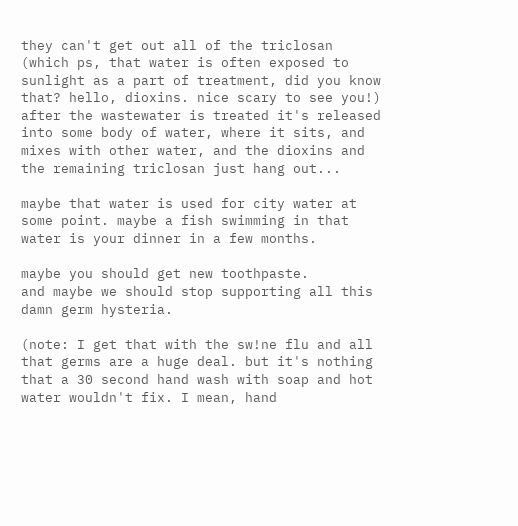they can't get out all of the triclosan (which ps, that water is often exposed to sunlight as a part of treatment, did you know that? hello, dioxins. nice scary to see you!) after the wastewater is treated it's released into some body of water, where it sits, and mixes with other water, and the dioxins and the remaining triclosan just hang out...

maybe that water is used for city water at some point. maybe a fish swimming in that water is your dinner in a few months.

maybe you should get new toothpaste.
and maybe we should stop supporting all this damn germ hysteria.

(note: I get that with the sw!ne flu and all that germs are a huge deal. but it's nothing that a 30 second hand wash with soap and hot water wouldn't fix. I mean, hand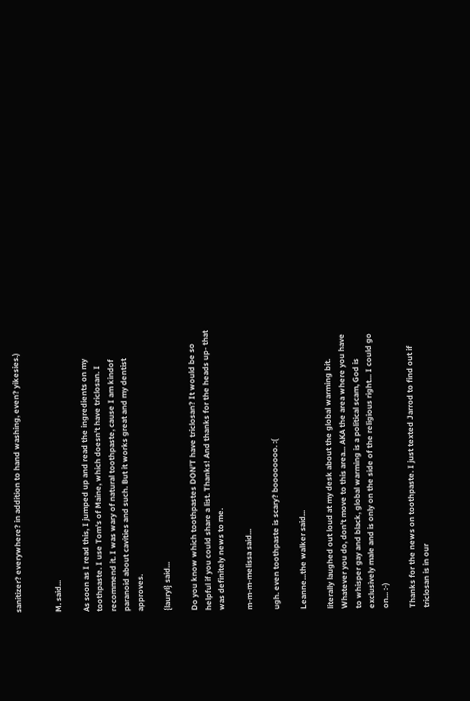sanitizer? everywhere? in addition to hand washing, even? yikesies.)


M. said...

As soon as I read this, I jumped up and read the ingredients on my toothpaste. I use Tom's of Maine, which doesn't have triclosan. I recommend it. I was wary of natural toothpaste, cause I am kindof paranoid about cavities and such. But it works great and my dentist approves.

{lauryl} said...

Do you know which toothpastes DON'T have triclosan? It would be so helpful if you could share a list. Thanks! And thanks for the heads up- that was definitely news to me.

m-m-m-melissa said...

ugh. even toothpaste is scary? boooooooo. :(

Leanne...the walker said...

literally laughed out loud at my desk about the global warming bit. Whatever you do, don't move to this area... AKA the area where you have to whisper gay and black, global warming is a political scam, God is exclusively male and is only on the side of the religious right... I could go on... :-)

Thanks for the news on toothpaste. I just texted Jarrod to find out if triclosan is in our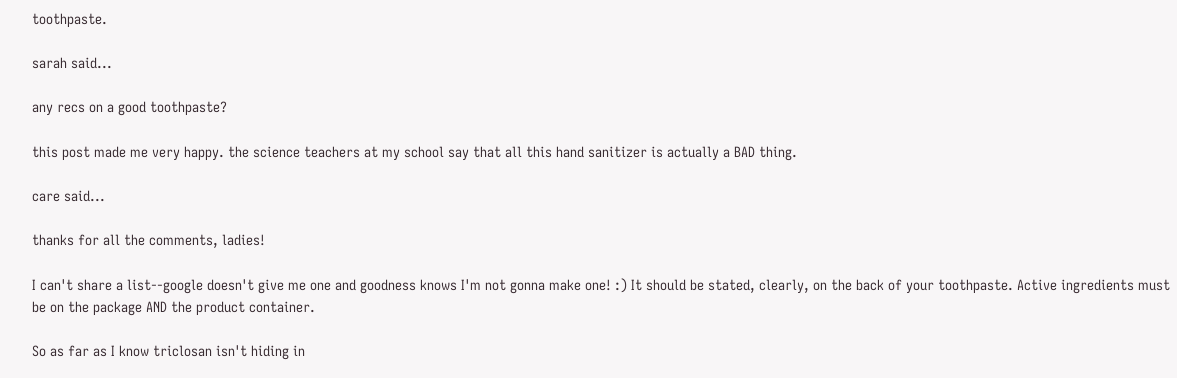toothpaste.

sarah said...

any recs on a good toothpaste?

this post made me very happy. the science teachers at my school say that all this hand sanitizer is actually a BAD thing.

care said...

thanks for all the comments, ladies!

I can't share a list--google doesn't give me one and goodness knows I'm not gonna make one! :) It should be stated, clearly, on the back of your toothpaste. Active ingredients must be on the package AND the product container.

So as far as I know triclosan isn't hiding in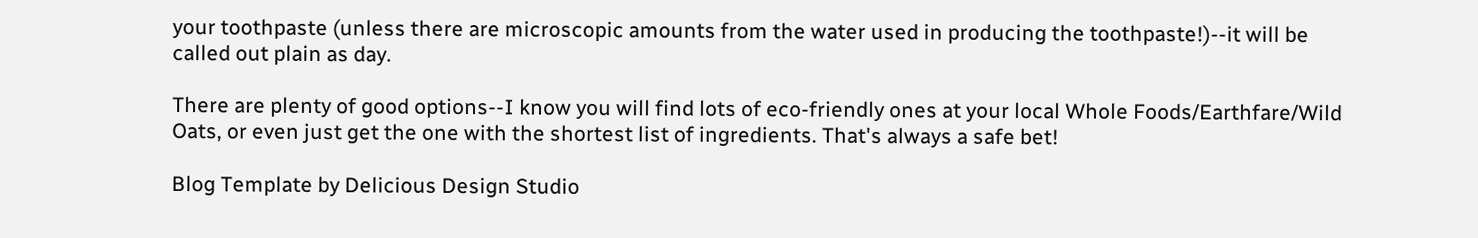your toothpaste (unless there are microscopic amounts from the water used in producing the toothpaste!)--it will be called out plain as day.

There are plenty of good options--I know you will find lots of eco-friendly ones at your local Whole Foods/Earthfare/Wild Oats, or even just get the one with the shortest list of ingredients. That's always a safe bet!

Blog Template by Delicious Design Studio